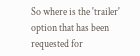So where is the 'trailer' option that has been requested for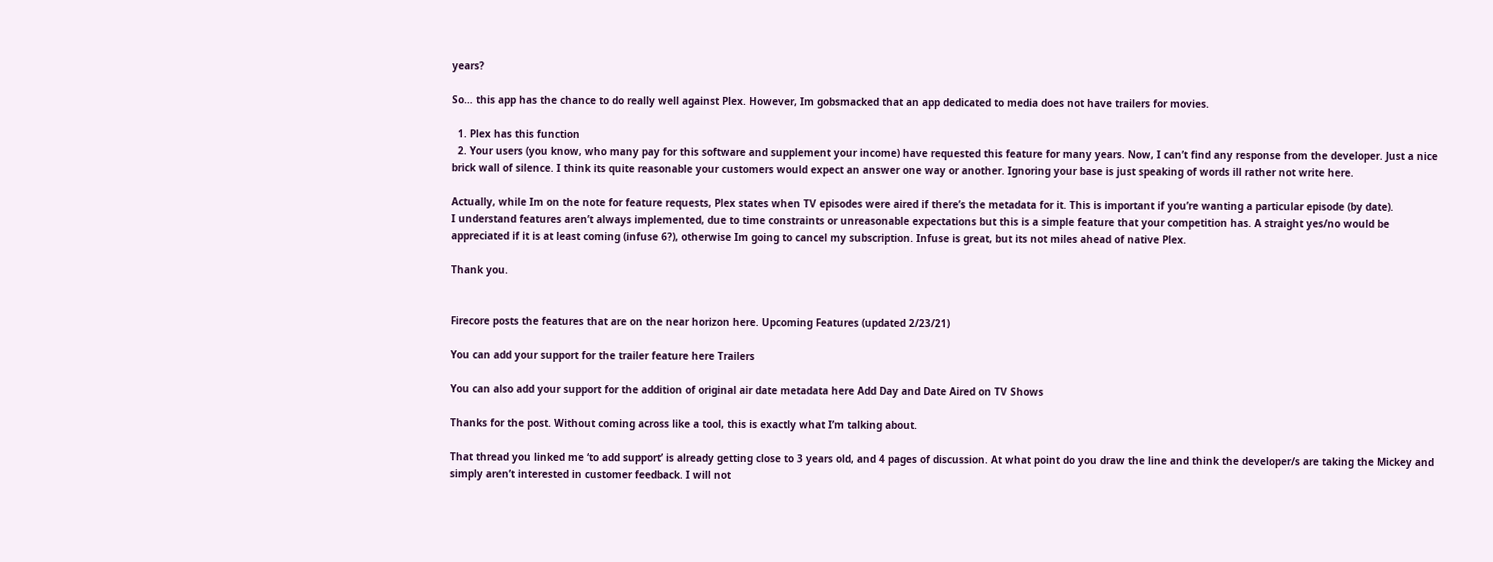years?

So… this app has the chance to do really well against Plex. However, Im gobsmacked that an app dedicated to media does not have trailers for movies.

  1. Plex has this function
  2. Your users (you know, who many pay for this software and supplement your income) have requested this feature for many years. Now, I can’t find any response from the developer. Just a nice brick wall of silence. I think its quite reasonable your customers would expect an answer one way or another. Ignoring your base is just speaking of words ill rather not write here.

Actually, while Im on the note for feature requests, Plex states when TV episodes were aired if there’s the metadata for it. This is important if you’re wanting a particular episode (by date).
I understand features aren’t always implemented, due to time constraints or unreasonable expectations but this is a simple feature that your competition has. A straight yes/no would be appreciated if it is at least coming (infuse 6?), otherwise Im going to cancel my subscription. Infuse is great, but its not miles ahead of native Plex.

Thank you.


Firecore posts the features that are on the near horizon here. Upcoming Features (updated 2/23/21)

You can add your support for the trailer feature here Trailers

You can also add your support for the addition of original air date metadata here Add Day and Date Aired on TV Shows

Thanks for the post. Without coming across like a tool, this is exactly what I’m talking about.

That thread you linked me ‘to add support’ is already getting close to 3 years old, and 4 pages of discussion. At what point do you draw the line and think the developer/s are taking the Mickey and simply aren’t interested in customer feedback. I will not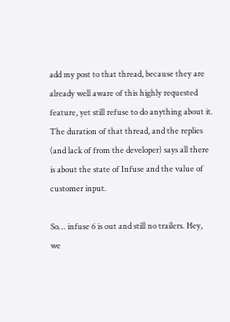add my post to that thread, because they are already well aware of this highly requested feature, yet still refuse to do anything about it. The duration of that thread, and the replies (and lack of from the developer) says all there is about the state of Infuse and the value of customer input.

So… infuse 6 is out and still no trailers. Hey, we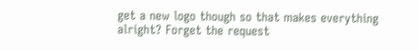get a new logo though so that makes everything alright? Forget the request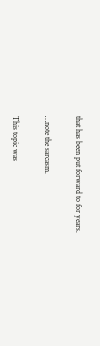that has been put forward to for years.

…note the sarcasm.

This topic was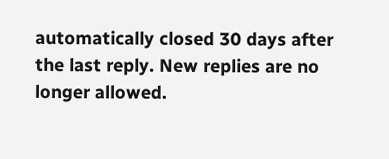automatically closed 30 days after the last reply. New replies are no longer allowed.